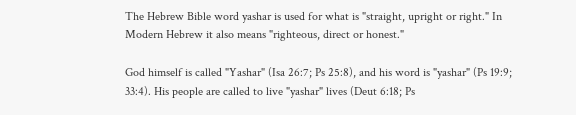The Hebrew Bible word yashar is used for what is "straight, upright or right." In Modern Hebrew it also means "righteous, direct or honest."

God himself is called "Yashar" (Isa 26:7; Ps 25:8), and his word is "yashar" (Ps 19:9; 33:4). His people are called to live "yashar" lives (Deut 6:18; Ps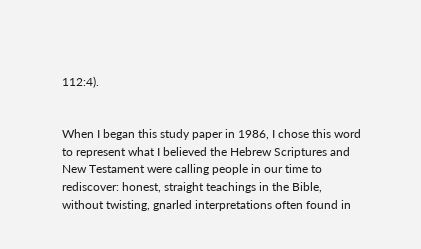112:4).


When I began this study paper in 1986, I chose this word to represent what I believed the Hebrew Scriptures and New Testament were calling people in our time to rediscover: honest, straight teachings in the Bible, without twisting, gnarled interpretations often found in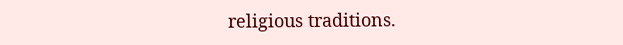religious traditions.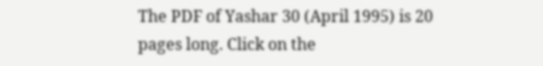The PDF of Yashar 30 (April 1995) is 20 pages long. Click on the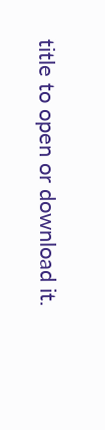title to open or download it.